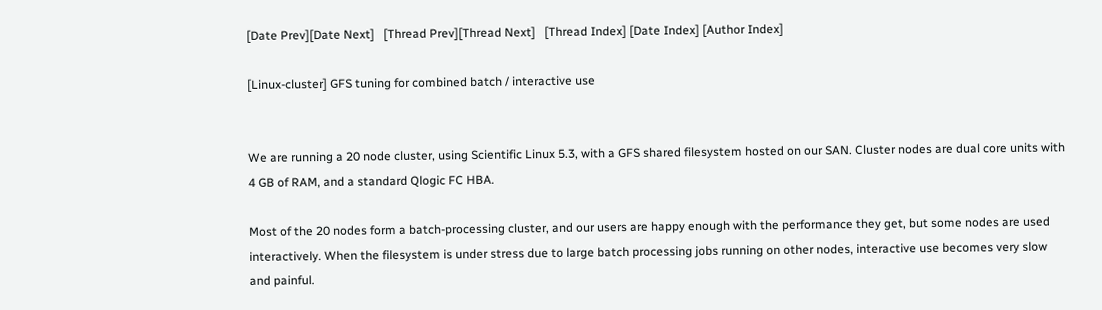[Date Prev][Date Next]   [Thread Prev][Thread Next]   [Thread Index] [Date Index] [Author Index]

[Linux-cluster] GFS tuning for combined batch / interactive use


We are running a 20 node cluster, using Scientific Linux 5.3, with a GFS shared filesystem hosted on our SAN. Cluster nodes are dual core units with 4 GB of RAM, and a standard Qlogic FC HBA.

Most of the 20 nodes form a batch-processing cluster, and our users are happy enough with the performance they get, but some nodes are used interactively. When the filesystem is under stress due to large batch processing jobs running on other nodes, interactive use becomes very slow and painful.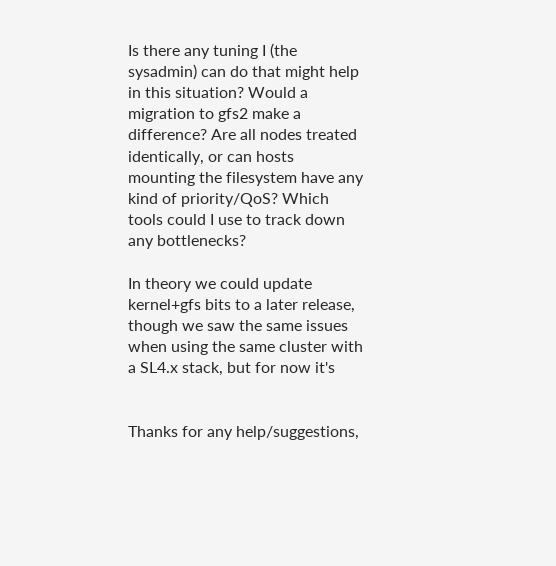Is there any tuning I (the sysadmin) can do that might help in this situation? Would a migration to gfs2 make a difference? Are all nodes treated identically, or can hosts mounting the filesystem have any kind of priority/QoS? Which tools could I use to track down any bottlenecks?

In theory we could update kernel+gfs bits to a later release, though we saw the same issues when using the same cluster with a SL4.x stack, but for now it's


Thanks for any help/suggestions,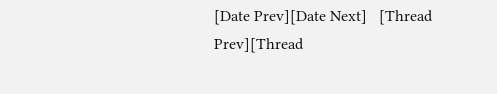[Date Prev][Date Next]   [Thread Prev][Thread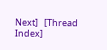Next]   [Thread Index]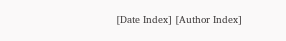[Date Index] [Author Index]